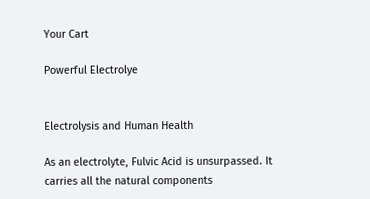Your Cart

Powerful Electrolye


Electrolysis and Human Health

As an electrolyte, Fulvic Acid is unsurpassed. It carries all the natural components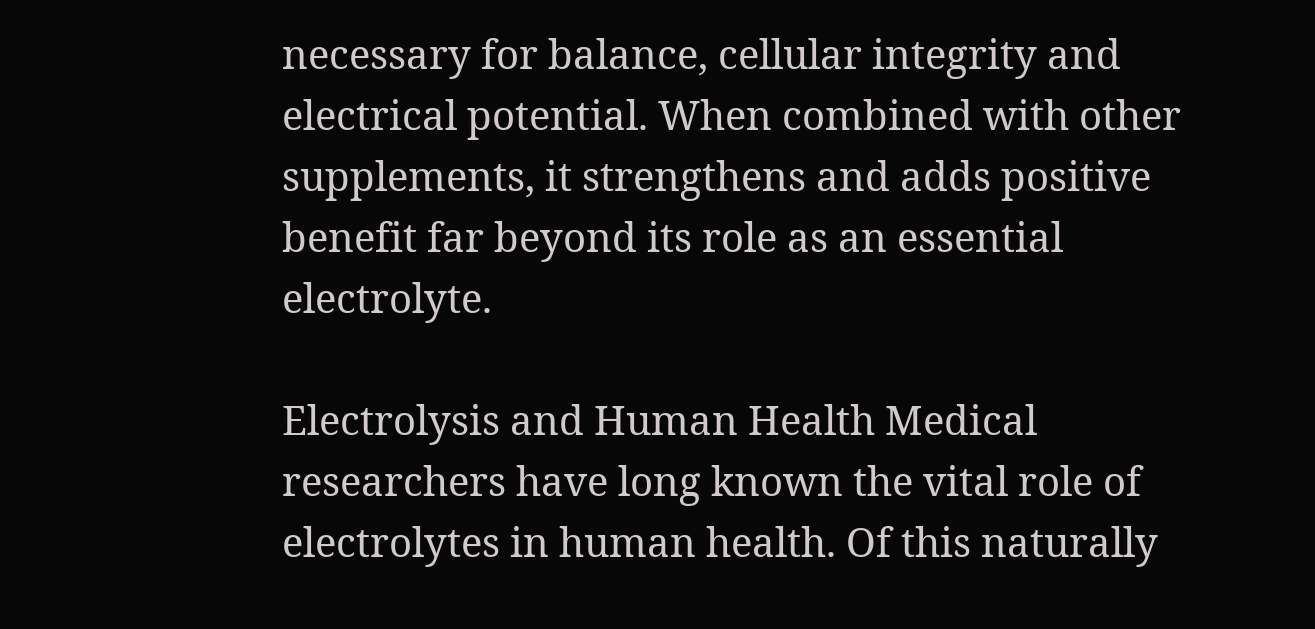necessary for balance, cellular integrity and electrical potential. When combined with other supplements, it strengthens and adds positive benefit far beyond its role as an essential electrolyte.

Electrolysis and Human Health Medical researchers have long known the vital role of electrolytes in human health. Of this naturally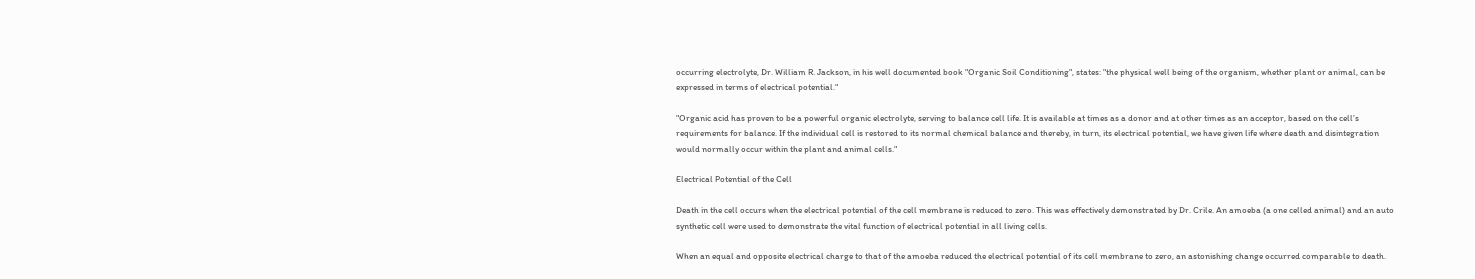occurring electrolyte, Dr. William R. Jackson, in his well documented book "Organic Soil Conditioning", states: "the physical well being of the organism, whether plant or animal, can be expressed in terms of electrical potential."

"Organic acid has proven to be a powerful organic electrolyte, serving to balance cell life. It is available at times as a donor and at other times as an acceptor, based on the cell’s requirements for balance. If the individual cell is restored to its normal chemical balance and thereby, in turn, its electrical potential, we have given life where death and disintegration would normally occur within the plant and animal cells."

Electrical Potential of the Cell

Death in the cell occurs when the electrical potential of the cell membrane is reduced to zero. This was effectively demonstrated by Dr. Crile. An amoeba (a one celled animal) and an auto synthetic cell were used to demonstrate the vital function of electrical potential in all living cells.

When an equal and opposite electrical charge to that of the amoeba reduced the electrical potential of its cell membrane to zero, an astonishing change occurred comparable to death.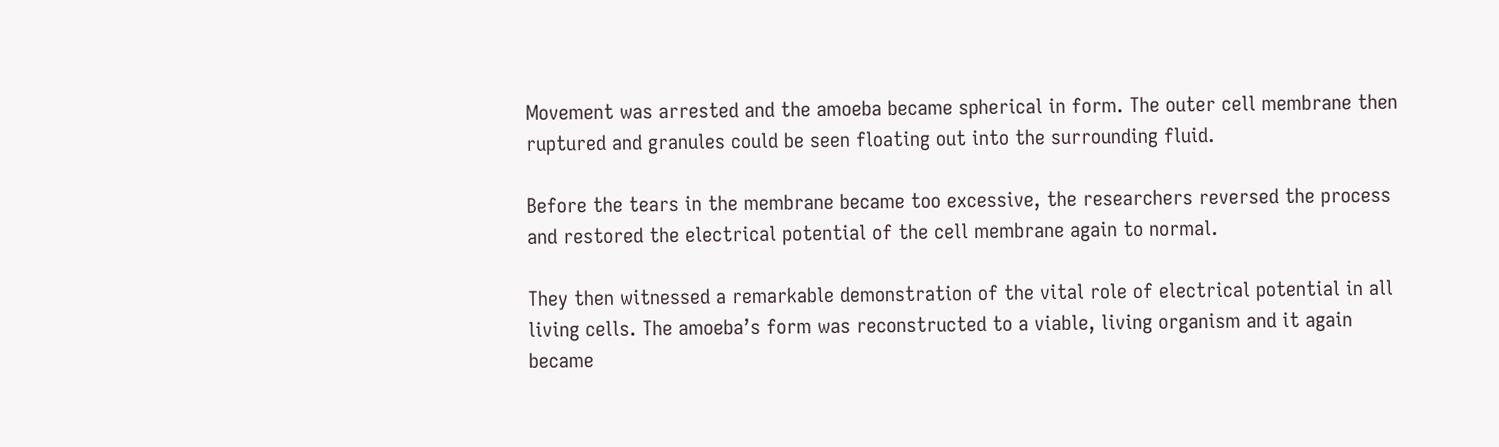Movement was arrested and the amoeba became spherical in form. The outer cell membrane then ruptured and granules could be seen floating out into the surrounding fluid.

Before the tears in the membrane became too excessive, the researchers reversed the process and restored the electrical potential of the cell membrane again to normal.

They then witnessed a remarkable demonstration of the vital role of electrical potential in all living cells. The amoeba’s form was reconstructed to a viable, living organism and it again became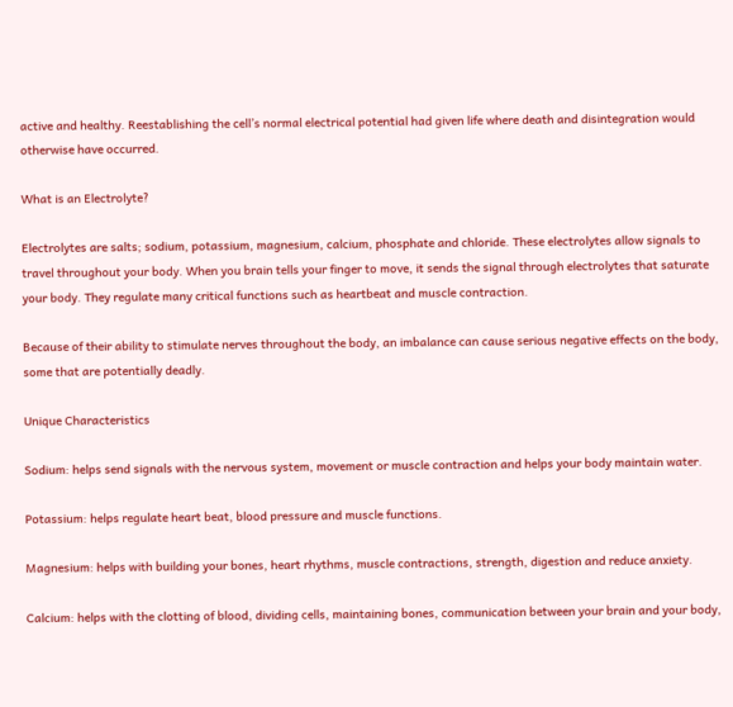active and healthy. Reestablishing the cell’s normal electrical potential had given life where death and disintegration would otherwise have occurred.

What is an Electrolyte?

Electrolytes are salts; sodium, potassium, magnesium, calcium, phosphate and chloride. These electrolytes allow signals to travel throughout your body. When you brain tells your finger to move, it sends the signal through electrolytes that saturate your body. They regulate many critical functions such as heartbeat and muscle contraction.

Because of their ability to stimulate nerves throughout the body, an imbalance can cause serious negative effects on the body, some that are potentially deadly.

Unique Characteristics

Sodium: helps send signals with the nervous system, movement or muscle contraction and helps your body maintain water.

Potassium: helps regulate heart beat, blood pressure and muscle functions.

Magnesium: helps with building your bones, heart rhythms, muscle contractions, strength, digestion and reduce anxiety.

Calcium: helps with the clotting of blood, dividing cells, maintaining bones, communication between your brain and your body,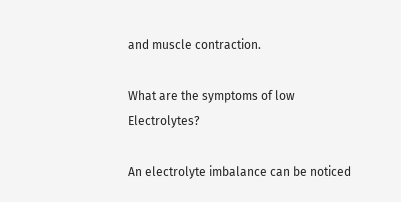and muscle contraction.

What are the symptoms of low Electrolytes?

An electrolyte imbalance can be noticed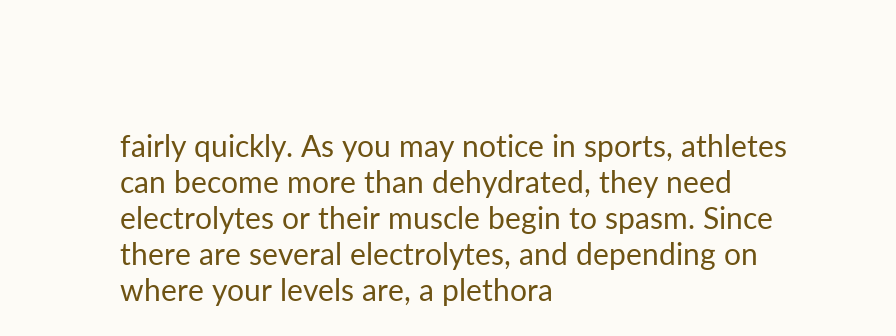fairly quickly. As you may notice in sports, athletes can become more than dehydrated, they need electrolytes or their muscle begin to spasm. Since there are several electrolytes, and depending on where your levels are, a plethora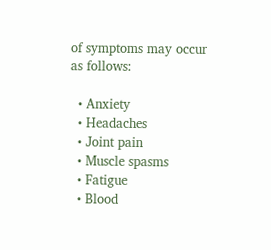of symptoms may occur as follows:

  • Anxiety
  • Headaches
  • Joint pain
  • Muscle spasms
  • Fatigue
  • Blood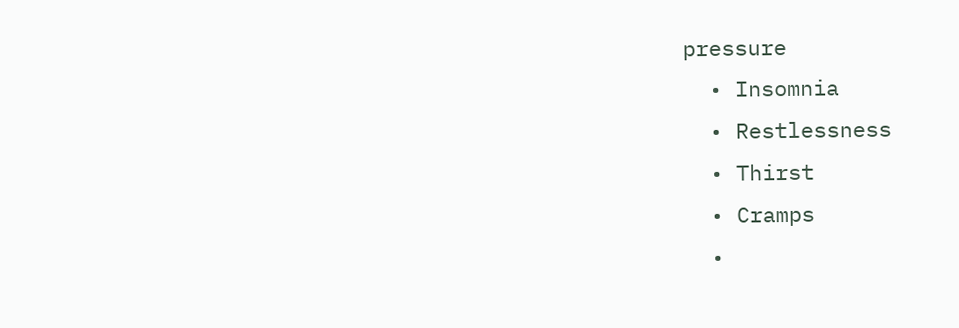pressure
  • Insomnia
  • Restlessness
  • Thirst
  • Cramps
  •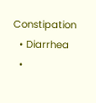Constipation
  • Diarrhea
  •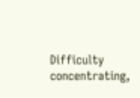Difficulty concentrating,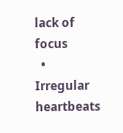lack of focus
  • Irregular heartbeats